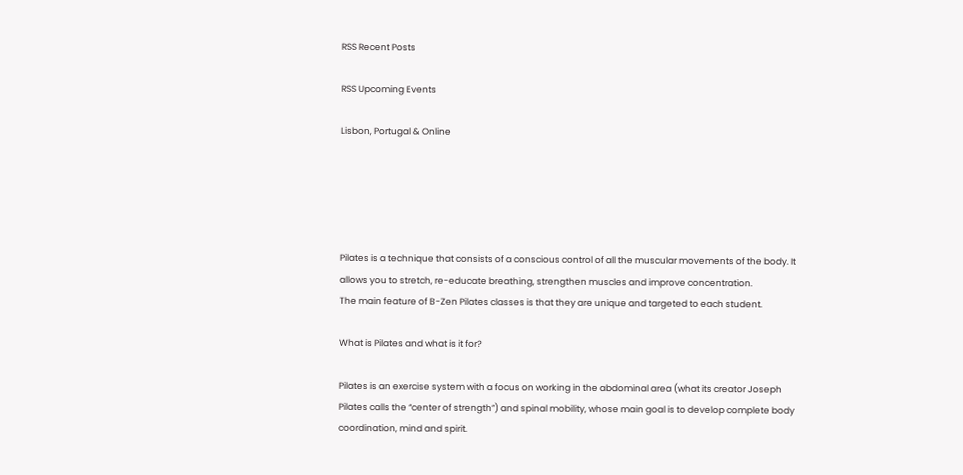RSS Recent Posts

RSS Upcoming Events

Lisbon, Portugal & Online





Pilates is a technique that consists of a conscious control of all the muscular movements of the body. It allows you to stretch, re-educate breathing, strengthen muscles and improve concentration.
The main feature of B-Zen Pilates classes is that they are unique and targeted to each student.

What is Pilates and what is it for?

Pilates is an exercise system with a focus on working in the abdominal area (what its creator Joseph Pilates calls the “center of strength”) and spinal mobility, whose main goal is to develop complete body coordination, mind and spirit.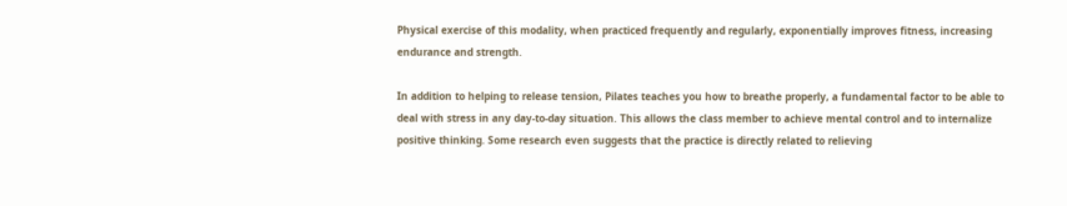Physical exercise of this modality, when practiced frequently and regularly, exponentially improves fitness, increasing endurance and strength.

In addition to helping to release tension, Pilates teaches you how to breathe properly, a fundamental factor to be able to deal with stress in any day-to-day situation. This allows the class member to achieve mental control and to internalize positive thinking. Some research even suggests that the practice is directly related to relieving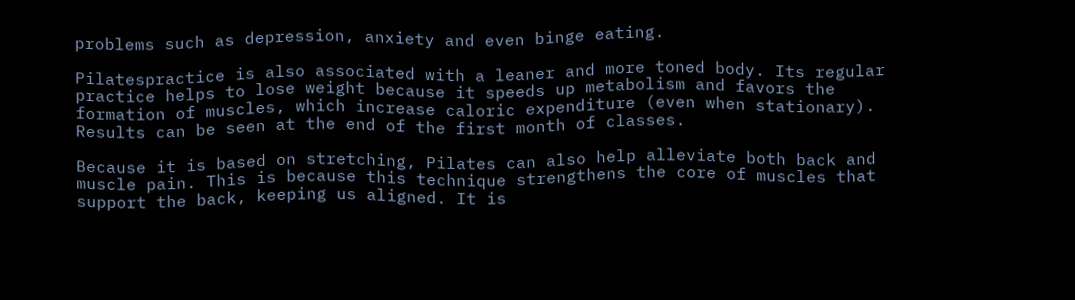problems such as depression, anxiety and even binge eating.

Pilatespractice is also associated with a leaner and more toned body. Its regular practice helps to lose weight because it speeds up metabolism and favors the formation of muscles, which increase caloric expenditure (even when stationary). Results can be seen at the end of the first month of classes.

Because it is based on stretching, Pilates can also help alleviate both back and muscle pain. This is because this technique strengthens the core of muscles that support the back, keeping us aligned. It is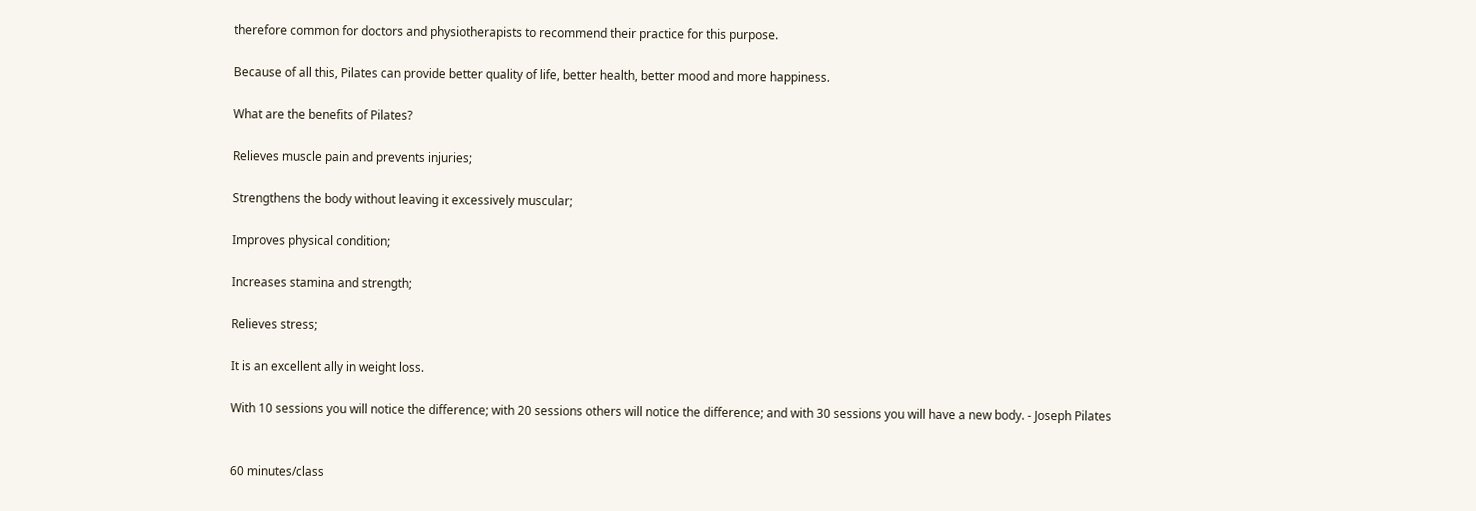therefore common for doctors and physiotherapists to recommend their practice for this purpose.

Because of all this, Pilates can provide better quality of life, better health, better mood and more happiness.

What are the benefits of Pilates?

Relieves muscle pain and prevents injuries;

Strengthens the body without leaving it excessively muscular;

Improves physical condition;

Increases stamina and strength;

Relieves stress;

It is an excellent ally in weight loss.

With 10 sessions you will notice the difference; with 20 sessions others will notice the difference; and with 30 sessions you will have a new body. - Joseph Pilates


60 minutes/class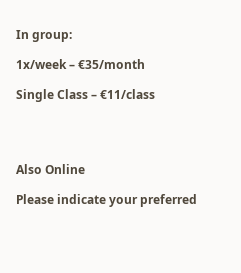In group:

1x/week – €35/month

Single Class – €11/class




Also Online

Please indicate your preferred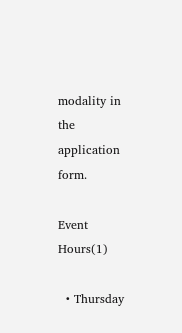modality in the application form.

Event Hours(1)

  • Thursday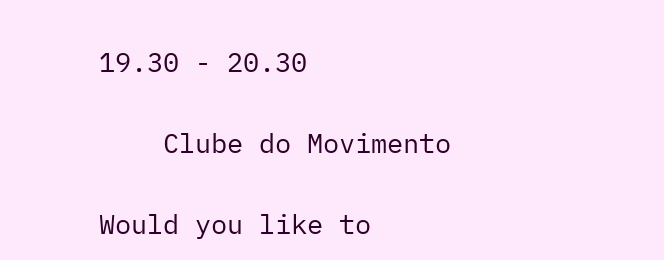19.30 - 20.30

    Clube do Movimento

Would you like to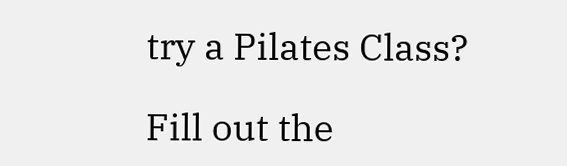try a Pilates Class?

Fill out the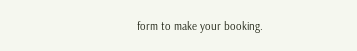form to make your booking.